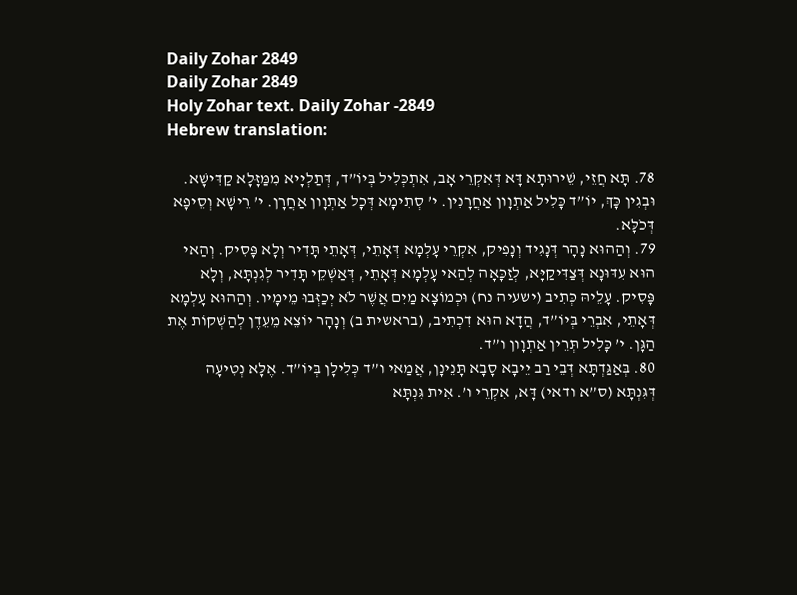Daily Zohar 2849
Daily Zohar 2849
Holy Zohar text. Daily Zohar -2849
Hebrew translation:

78. תָּא חֲזֵי, שֵׁירוּתָא דָּא דְּאִקְרֵי אָב, אִתְכְּלִיל בְּיוֹ”ד, דְּתַלְיָיא מִמַּזָּלָא קַדִּישָׁא. וּבְגִין כָּךְ, יוֹ”ד כָּלִיל אַתְוָון אַחֲרָנִין. י’ סְתִימָא דְּכָל אַתְוָון אַחֲרָן. י’ רֵישָׁא וְסֵיפָא דְּכֹלָּא.
79. וְהַהוּא נָהָר דְּנָגִיד וְנָפִיק, אִקְרֵי עָלְמָא דְּאָתֵי, דְּאָתֵי תָּדִיר וְלָא פָּסִיק. וְהַאי הוּא עִדּוּנָא דְּצַדִּיקַיָּא, לְזַכָּאָה לְהַאי עָלְמָא דְּאָתֵי, דְּאַשְׁקֵי תָּדִיר לְגִנְתָּא, וְלָא פָּסִיק. עָלֵיהּ כְּתִיב (ישעיה נח) וּכְמוֹצָא מַיִם אֲשֶׁר לֹא יְכַזְּבוּ מֵימָיו. וְהַהוּא עָלְמָא דְּאָתֵי, אִבְרֵי בְּיוֹ”ד, הֲדָא הוּא דִכְתִיב, (בראשית ב) וְנָהָר יוֹצֵא מֵעֵדֶן לְהַשְׁקוֹת אֶת הַגָּן. י’ כָּלִיל תְּרֵין אַתְוָון ו”ד.
80. בְּאַגַּדְתָּא דְּבֵי רַב יֵיבָא סָבָא תָּנֵינָן, אֲמַאי ו”ד כְּלִילָן בְּיוֹ”ד. אֶלָּא נְטִיעָה דְּגִּנְתָּא (ס”א ודאי) דָּא, אִקְרֵי ו’. אִית גִּנְתָּא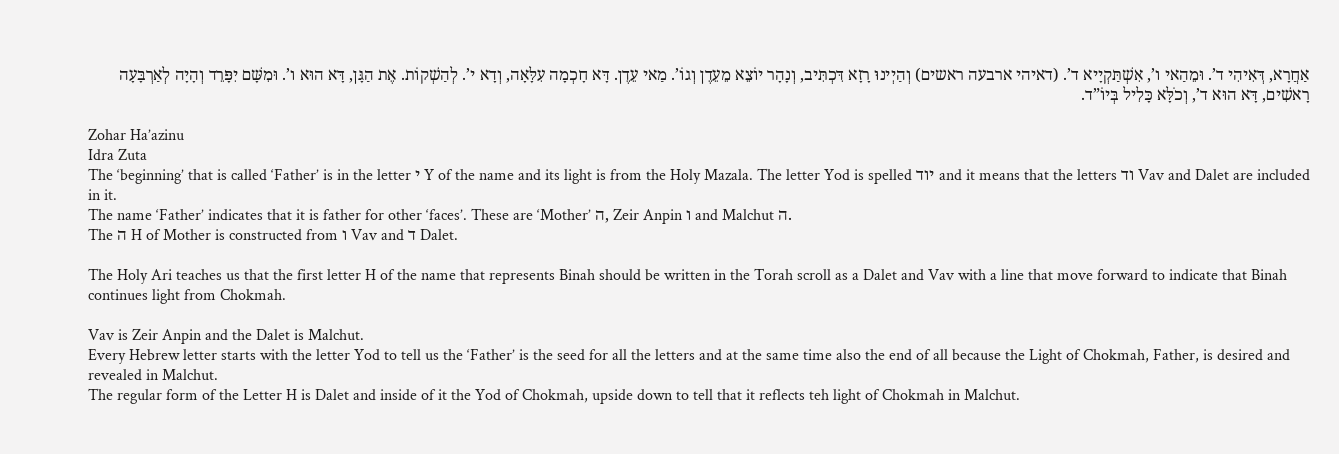אַחֲרָא, דְּאִיהִי ד’. וּמֵהַאי ו’, אִשְׁתַּקְיָיא ד’. (דאיהי ארבעה ראשים) וְהַיְינוּ רָזָא דִּכְתִּיב, וְנָהָר יוֹצֵא מֵעֵדֶן וְגוֹ’. מַאי עֵדֶן. דָּא חָכְמָה עִלָּאָה, וְדָא י’. לְהַשְׁקוֹת. אֶת הַגָּן, דָּא הוּא ו’. וּמִשָּׁם יִפָּרֵד וְהָיָה לְאַרְבָּעָה רָאשִׁים, דָּא הוּא ד’, וְכֹלָּא כָּלִיל בְּיוֹ”ד.

Zohar Ha’azinu
Idra Zuta
The ‘beginning’ that is called ‘Father’ is in the letter י Y of the name and its light is from the Holy Mazala. The letter Yod is spelled יוד and it means that the letters וד Vav and Dalet are included in it.
The name ‘Father’ indicates that it is father for other ‘faces’. These are ‘Mother’ ה, Zeir Anpin ו and Malchut ה.
The ה H of Mother is constructed from ו Vav and ד Dalet.

The Holy Ari teaches us that the first letter H of the name that represents Binah should be written in the Torah scroll as a Dalet and Vav with a line that move forward to indicate that Binah continues light from Chokmah.

Vav is Zeir Anpin and the Dalet is Malchut.
Every Hebrew letter starts with the letter Yod to tell us the ‘Father’ is the seed for all the letters and at the same time also the end of all because the Light of Chokmah, Father, is desired and revealed in Malchut.
The regular form of the Letter H is Dalet and inside of it the Yod of Chokmah, upside down to tell that it reflects teh light of Chokmah in Malchut.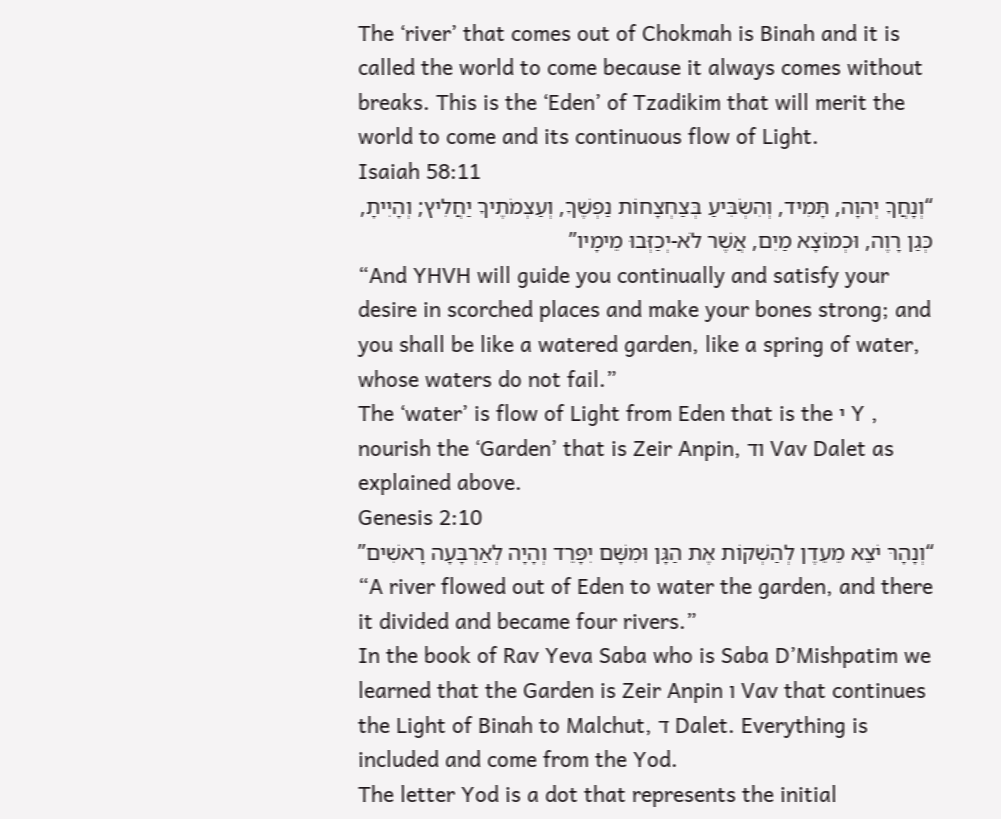The ‘river’ that comes out of Chokmah is Binah and it is called the world to come because it always comes without breaks. This is the ‘Eden’ of Tzadikim that will merit the world to come and its continuous flow of Light.
Isaiah 58:11
“וְנָחֲךָ יְהוָה, תָּמִיד, וְהִשְׂבִּיעַ בְּצַחְצָחוֹת נַפְשֶׁךָ, וְעַצְמֹתֶיךָ יַחֲלִיץ; וְהָיִיתָ, כְּגַן רָוֶה, וּכְמוֹצָא מַיִם, אֲשֶׁר לֹא-יְכַזְּבוּ מֵימָיו”
“And YHVH will guide you continually and satisfy your desire in scorched places and make your bones strong; and you shall be like a watered garden, like a spring of water, whose waters do not fail.”
The ‘water’ is flow of Light from Eden that is the י Y , nourish the ‘Garden’ that is Zeir Anpin, וד Vav Dalet as explained above.
Genesis 2:10
“וְנָהָרּ יֹצֵא מֵעֵדֶן לְהַשְׁקוֹת אֶת הַגָּן וּמִשָּׁם יִפָּרֵד וְהָיָה לְאַרְבָּעָה רָאשִׁים”
“A river flowed out of Eden to water the garden, and there it divided and became four rivers.”
In the book of Rav Yeva Saba who is Saba D’Mishpatim we learned that the Garden is Zeir Anpin ו Vav that continues the Light of Binah to Malchut, ד Dalet. Everything is included and come from the Yod.
The letter Yod is a dot that represents the initial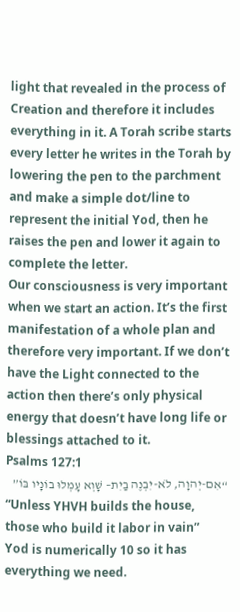light that revealed in the process of Creation and therefore it includes everything in it. A Torah scribe starts every letter he writes in the Torah by lowering the pen to the parchment and make a simple dot/line to represent the initial Yod, then he raises the pen and lower it again to complete the letter.
Our consciousness is very important when we start an action. It’s the first manifestation of a whole plan and therefore very important. If we don’t have the Light connected to the action then there’s only physical energy that doesn’t have long life or blessings attached to it.
Psalms 127:1
“אִם-יְהוָה, לֹא-יִבְנֶה בַיִת– שָׁוְא עָמְלוּ בוֹנָיו בּוֹ”
“Unless YHVH builds the house, those who build it labor in vain”
Yod is numerically 10 so it has everything we need.